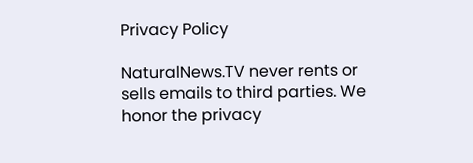Privacy Policy

NaturalNews.TV never rents or sells emails to third parties. We honor the privacy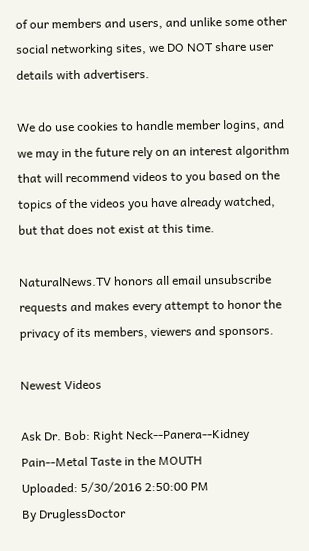of our members and users, and unlike some other social networking sites, we DO NOT share user details with advertisers.

We do use cookies to handle member logins, and we may in the future rely on an interest algorithm that will recommend videos to you based on the topics of the videos you have already watched, but that does not exist at this time.

NaturalNews.TV honors all email unsubscribe requests and makes every attempt to honor the privacy of its members, viewers and sponsors.

Newest Videos

Ask Dr. Bob: Right Neck--Panera--Kidney Pain--Metal Taste in the MOUTH
Uploaded: 5/30/2016 2:50:00 PM
By DruglessDoctor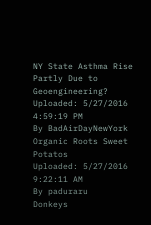NY State Asthma Rise Partly Due to Geoengineering?
Uploaded: 5/27/2016 4:59:19 PM
By BadAirDayNewYork
Organic Roots Sweet Potatos
Uploaded: 5/27/2016 9:22:11 AM
By paduraru
Donkeys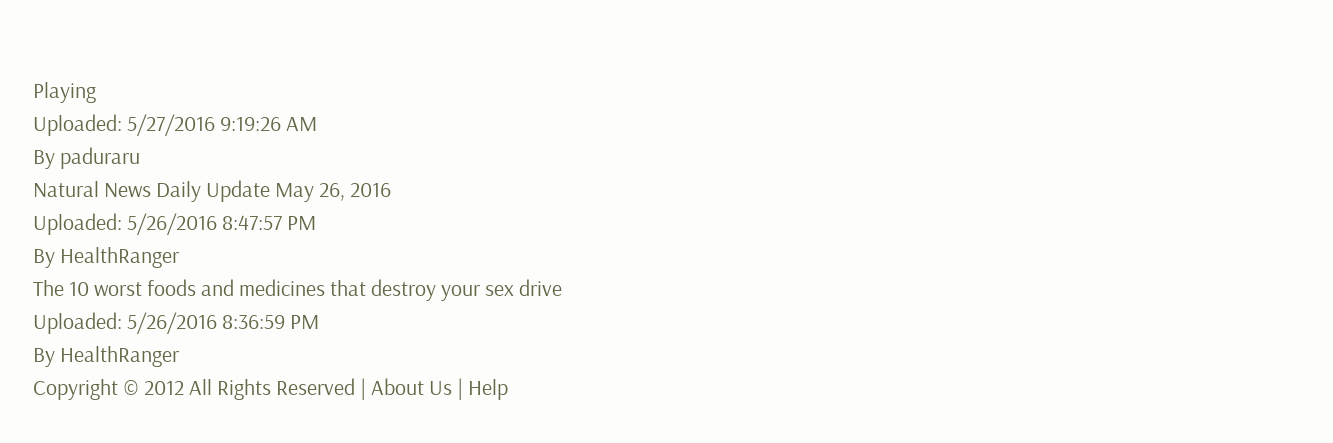Playing
Uploaded: 5/27/2016 9:19:26 AM
By paduraru
Natural News Daily Update May 26, 2016
Uploaded: 5/26/2016 8:47:57 PM
By HealthRanger
The 10 worst foods and medicines that destroy your sex drive
Uploaded: 5/26/2016 8:36:59 PM
By HealthRanger
Copyright © 2012 All Rights Reserved | About Us | Help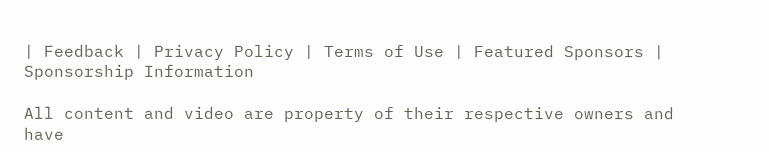| Feedback | Privacy Policy | Terms of Use | Featured Sponsors | Sponsorship Information

All content and video are property of their respective owners and have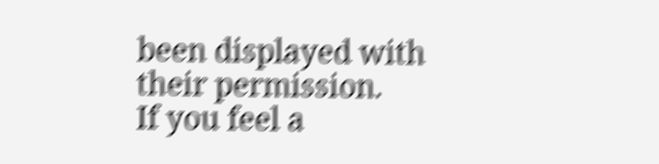been displayed with their permission.
If you feel a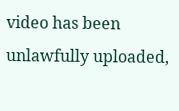video has been unlawfully uploaded,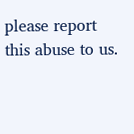please report this abuse to us.